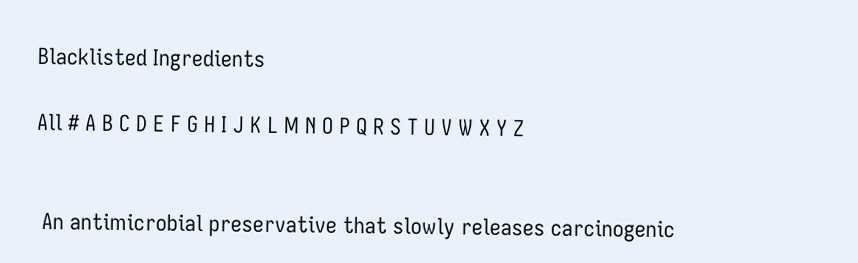Blacklisted Ingredients

All # A B C D E F G H I J K L M N O P Q R S T U V W X Y Z


 An antimicrobial preservative that slowly releases carcinogenic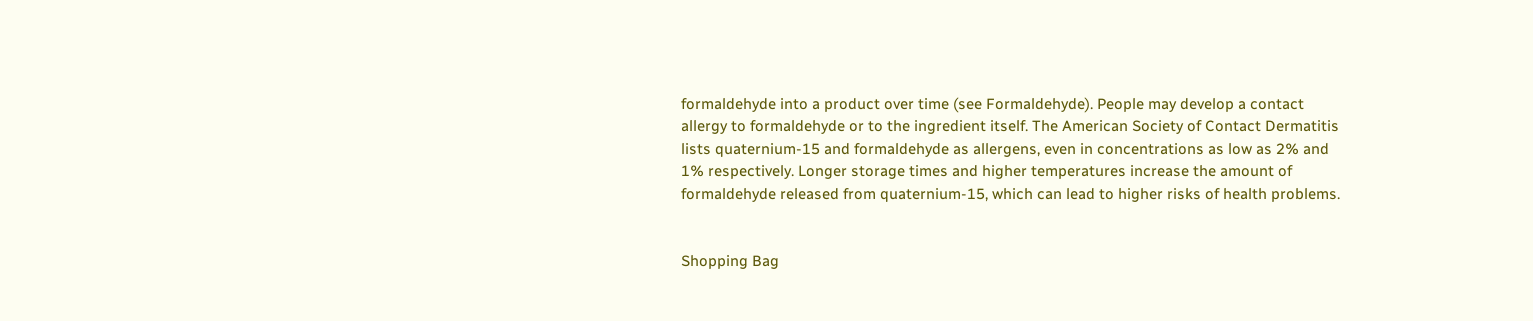formaldehyde into a product over time (see Formaldehyde). People may develop a contact allergy to formaldehyde or to the ingredient itself. The American Society of Contact Dermatitis lists quaternium-15 and formaldehyde as allergens, even in concentrations as low as 2% and 1% respectively. Longer storage times and higher temperatures increase the amount of formaldehyde released from quaternium-15, which can lead to higher risks of health problems.


Shopping Bag